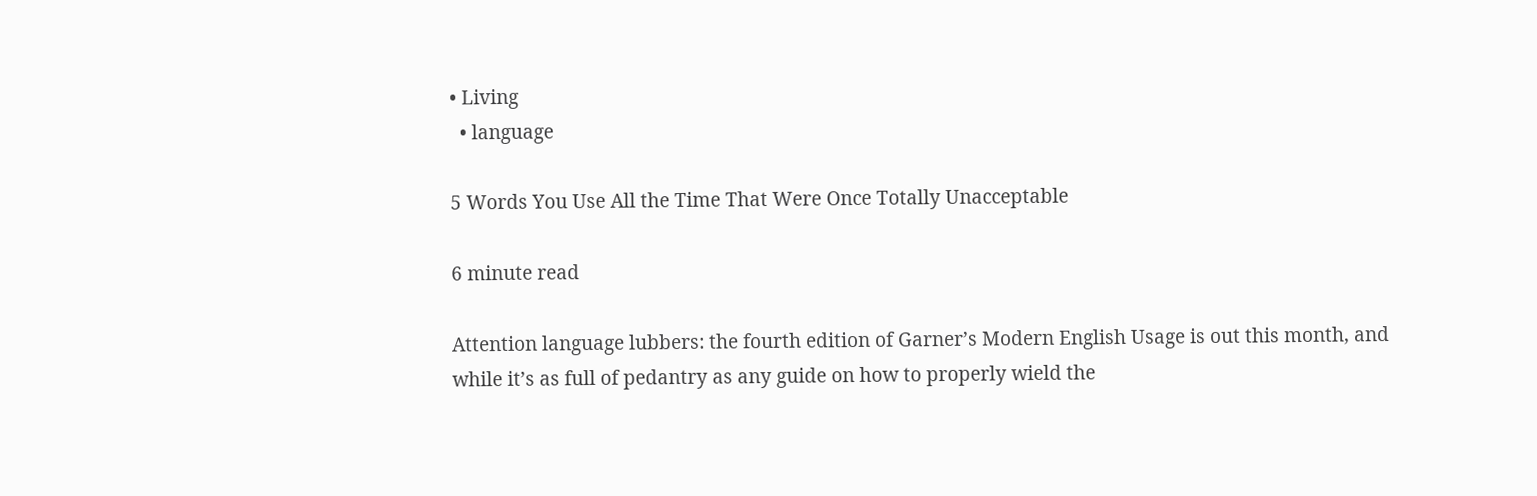• Living
  • language

5 Words You Use All the Time That Were Once Totally Unacceptable

6 minute read

Attention language lubbers: the fourth edition of Garner’s Modern English Usage is out this month, and while it’s as full of pedantry as any guide on how to properly wield the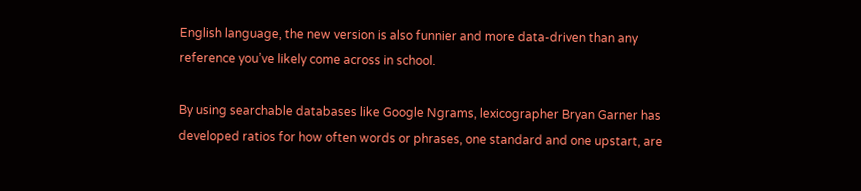English language, the new version is also funnier and more data-driven than any reference you’ve likely come across in school.

By using searchable databases like Google Ngrams, lexicographer Bryan Garner has developed ratios for how often words or phrases, one standard and one upstart, are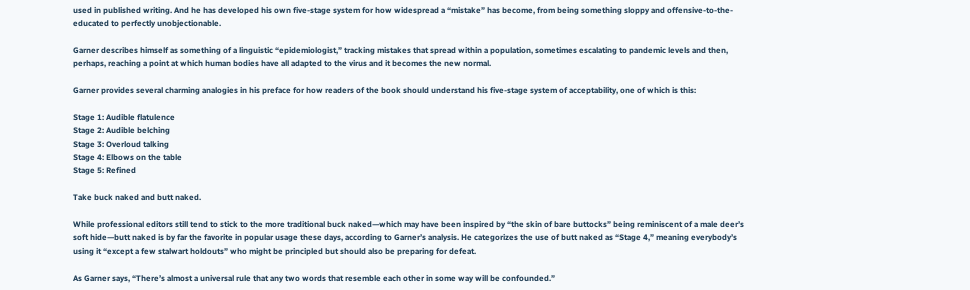used in published writing. And he has developed his own five-stage system for how widespread a “mistake” has become, from being something sloppy and offensive-to-the-educated to perfectly unobjectionable.

Garner describes himself as something of a linguistic “epidemiologist,” tracking mistakes that spread within a population, sometimes escalating to pandemic levels and then, perhaps, reaching a point at which human bodies have all adapted to the virus and it becomes the new normal.

Garner provides several charming analogies in his preface for how readers of the book should understand his five-stage system of acceptability, one of which is this:

Stage 1: Audible flatulence
Stage 2: Audible belching
Stage 3: Overloud talking
Stage 4: Elbows on the table
Stage 5: Refined

Take buck naked and butt naked.

While professional editors still tend to stick to the more traditional buck naked—which may have been inspired by “the skin of bare buttocks” being reminiscent of a male deer’s soft hide—butt naked is by far the favorite in popular usage these days, according to Garner’s analysis. He categorizes the use of butt naked as “Stage 4,” meaning everybody’s using it “except a few stalwart holdouts” who might be principled but should also be preparing for defeat.

As Garner says, “There’s almost a universal rule that any two words that resemble each other in some way will be confounded.”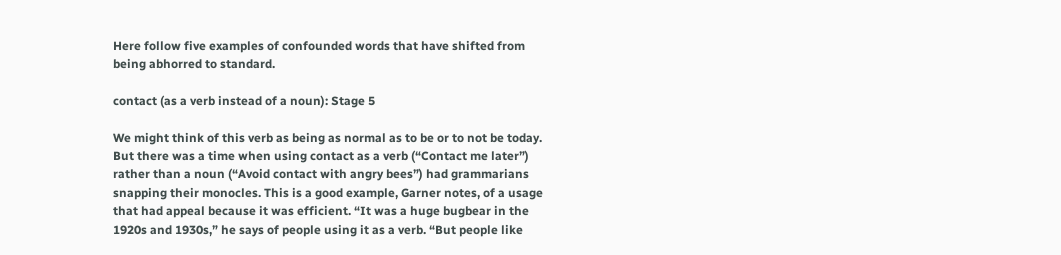Here follow five examples of confounded words that have shifted from being abhorred to standard.

contact (as a verb instead of a noun): Stage 5

We might think of this verb as being as normal as to be or to not be today. But there was a time when using contact as a verb (“Contact me later”) rather than a noun (“Avoid contact with angry bees”) had grammarians snapping their monocles. This is a good example, Garner notes, of a usage that had appeal because it was efficient. “It was a huge bugbear in the 1920s and 1930s,” he says of people using it as a verb. “But people like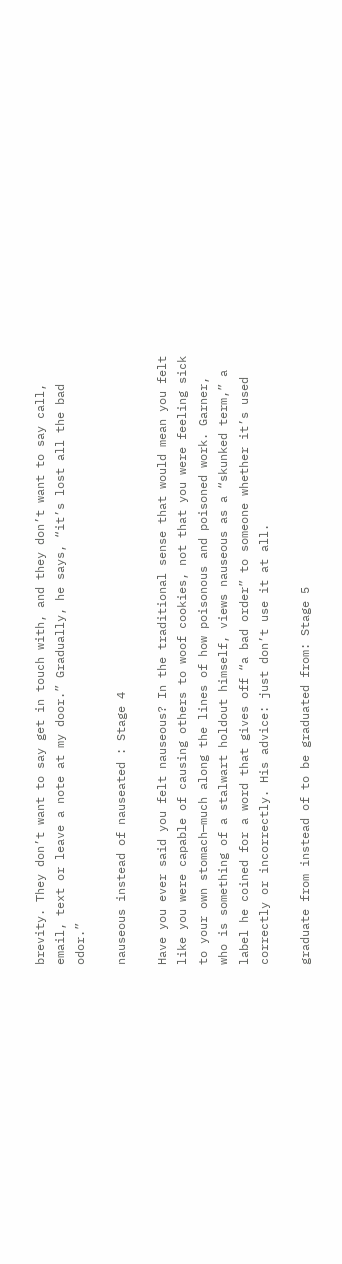brevity. They don’t want to say get in touch with, and they don’t want to say call, email, text or leave a note at my door.” Gradually, he says, “it’s lost all the bad odor.”

nauseous instead of nauseated : Stage 4

Have you ever said you felt nauseous? In the traditional sense that would mean you felt like you were capable of causing others to woof cookies, not that you were feeling sick to your own stomach—much along the lines of how poisonous and poisoned work. Garner, who is something of a stalwart holdout himself, views nauseous as a “skunked term,” a label he coined for a word that gives off “a bad order” to someone whether it’s used correctly or incorrectly. His advice: just don’t use it at all.

graduate from instead of to be graduated from: Stage 5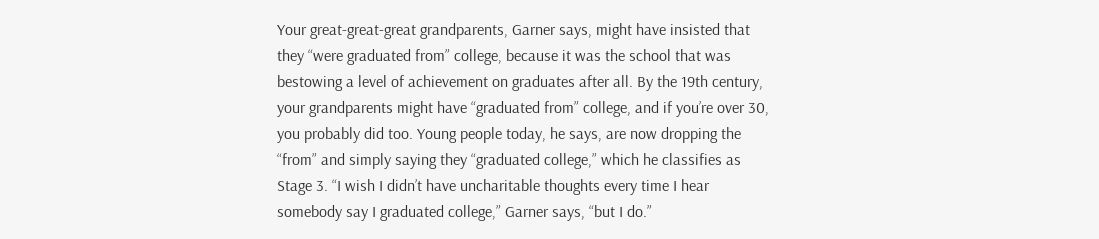Your great-great-great grandparents, Garner says, might have insisted that they “were graduated from” college, because it was the school that was bestowing a level of achievement on graduates after all. By the 19th century, your grandparents might have “graduated from” college, and if you’re over 30, you probably did too. Young people today, he says, are now dropping the “from” and simply saying they “graduated college,” which he classifies as Stage 3. “I wish I didn’t have uncharitable thoughts every time I hear somebody say I graduated college,” Garner says, “but I do.”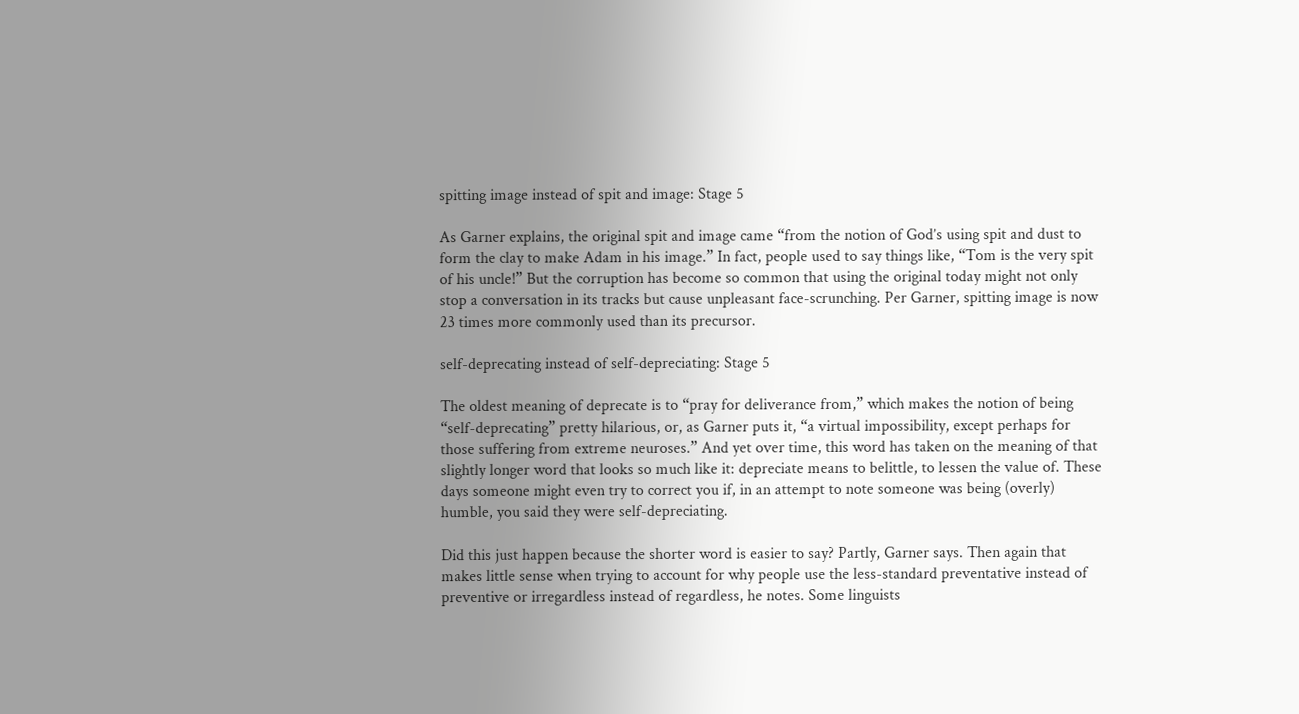spitting image instead of spit and image: Stage 5

As Garner explains, the original spit and image came “from the notion of God’s using spit and dust to form the clay to make Adam in his image.” In fact, people used to say things like, “Tom is the very spit of his uncle!” But the corruption has become so common that using the original today might not only stop a conversation in its tracks but cause unpleasant face-scrunching. Per Garner, spitting image is now 23 times more commonly used than its precursor.

self-deprecating instead of self-depreciating: Stage 5

The oldest meaning of deprecate is to “pray for deliverance from,” which makes the notion of being “self-deprecating” pretty hilarious, or, as Garner puts it, “a virtual impossibility, except perhaps for those suffering from extreme neuroses.” And yet over time, this word has taken on the meaning of that slightly longer word that looks so much like it: depreciate means to belittle, to lessen the value of. These days someone might even try to correct you if, in an attempt to note someone was being (overly) humble, you said they were self-depreciating.

Did this just happen because the shorter word is easier to say? Partly, Garner says. Then again that makes little sense when trying to account for why people use the less-standard preventative instead of preventive or irregardless instead of regardless, he notes. Some linguists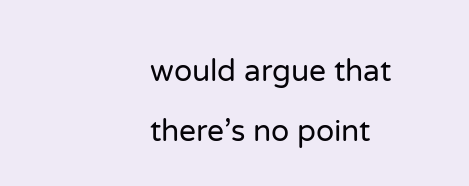would argue that there’s no point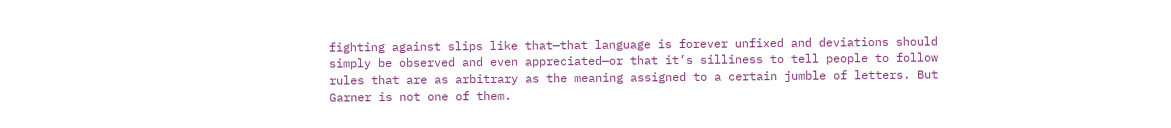fighting against slips like that—that language is forever unfixed and deviations should simply be observed and even appreciated—or that it’s silliness to tell people to follow rules that are as arbitrary as the meaning assigned to a certain jumble of letters. But Garner is not one of them.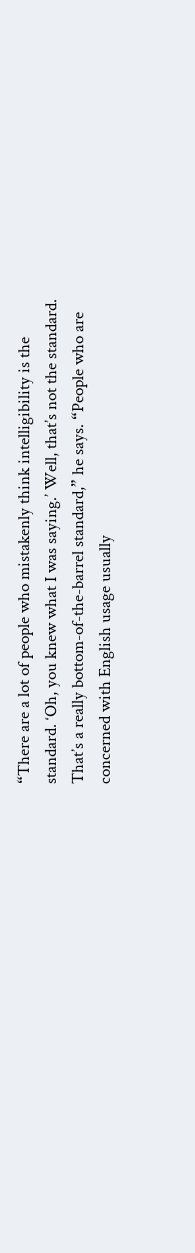“There are a lot of people who mistakenly think intelligibility is the standard. ‘Oh, you knew what I was saying.’ Well, that’s not the standard. That’s a really bottom-of-the-barrel standard,” he says. “People who are concerned with English usage usually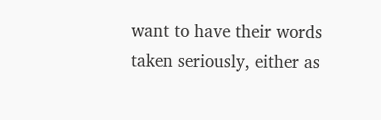want to have their words taken seriously, either as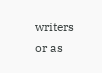writers or as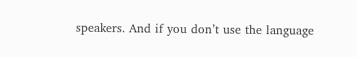speakers. And if you don’t use the language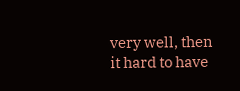very well, then it hard to have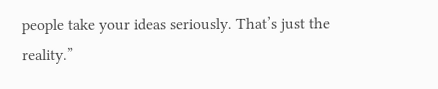people take your ideas seriously. That’s just the reality.”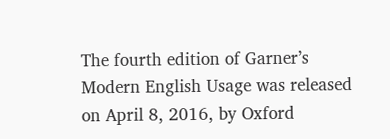The fourth edition of Garner’s Modern English Usage was released on April 8, 2016, by Oxford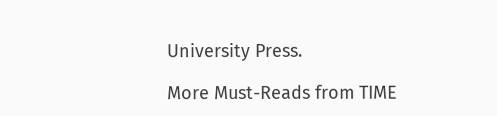University Press.

More Must-Reads from TIME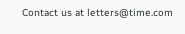Contact us at letters@time.com